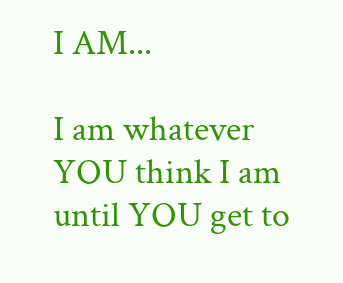I AM...

I am whatever YOU think I am until YOU get to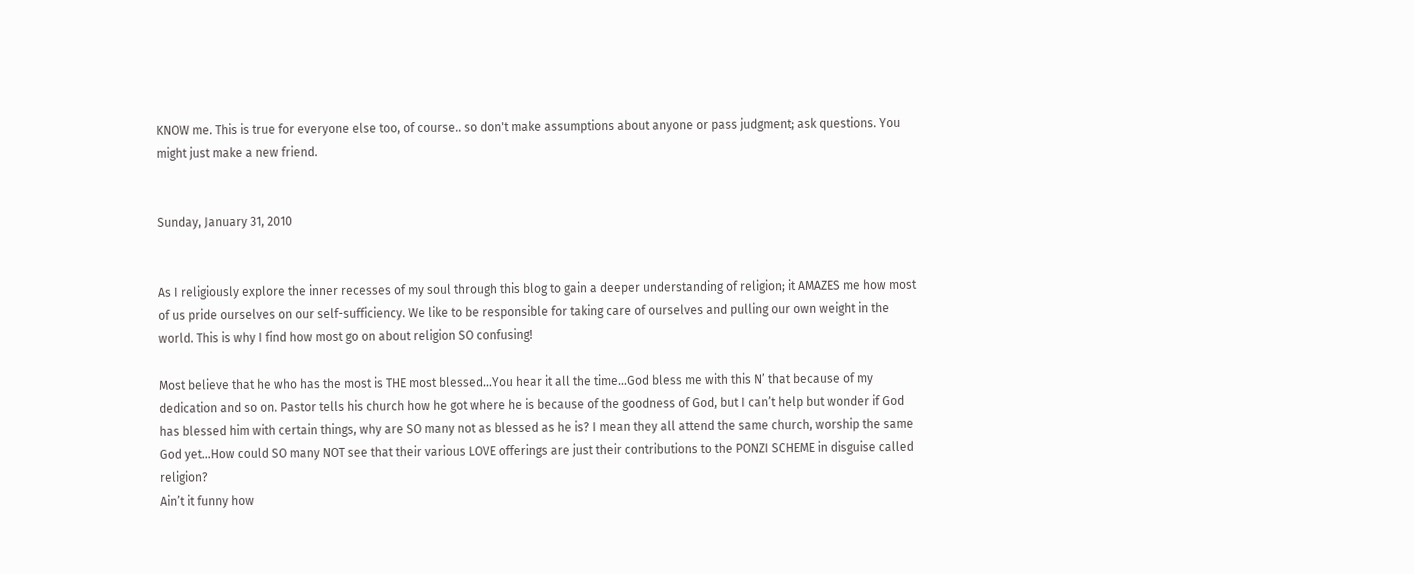KNOW me. This is true for everyone else too, of course.. so don't make assumptions about anyone or pass judgment; ask questions. You might just make a new friend.


Sunday, January 31, 2010


As I religiously explore the inner recesses of my soul through this blog to gain a deeper understanding of religion; it AMAZES me how most of us pride ourselves on our self-sufficiency. We like to be responsible for taking care of ourselves and pulling our own weight in the world. This is why I find how most go on about religion SO confusing!

Most believe that he who has the most is THE most blessed…You hear it all the time…God bless me with this N’ that because of my dedication and so on. Pastor tells his church how he got where he is because of the goodness of God, but I can’t help but wonder if God has blessed him with certain things, why are SO many not as blessed as he is? I mean they all attend the same church, worship the same God yet…How could SO many NOT see that their various LOVE offerings are just their contributions to the PONZI SCHEME in disguise called religion?
Ain’t it funny how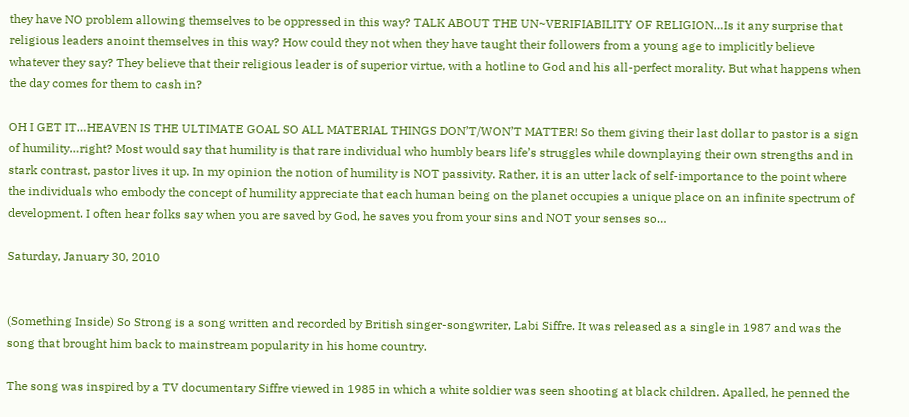they have NO problem allowing themselves to be oppressed in this way? TALK ABOUT THE UN~VERIFIABILITY OF RELIGION…Is it any surprise that religious leaders anoint themselves in this way? How could they not when they have taught their followers from a young age to implicitly believe whatever they say? They believe that their religious leader is of superior virtue, with a hotline to God and his all-perfect morality. But what happens when the day comes for them to cash in?

OH I GET IT…HEAVEN IS THE ULTIMATE GOAL SO ALL MATERIAL THINGS DON’T/WON’T MATTER! So them giving their last dollar to pastor is a sign of humility…right? Most would say that humility is that rare individual who humbly bears life’s struggles while downplaying their own strengths and in stark contrast, pastor lives it up. In my opinion the notion of humility is NOT passivity. Rather, it is an utter lack of self-importance to the point where the individuals who embody the concept of humility appreciate that each human being on the planet occupies a unique place on an infinite spectrum of development. I often hear folks say when you are saved by God, he saves you from your sins and NOT your senses so…

Saturday, January 30, 2010


(Something Inside) So Strong is a song written and recorded by British singer-songwriter, Labi Siffre. It was released as a single in 1987 and was the song that brought him back to mainstream popularity in his home country.

The song was inspired by a TV documentary Siffre viewed in 1985 in which a white soldier was seen shooting at black children. Apalled, he penned the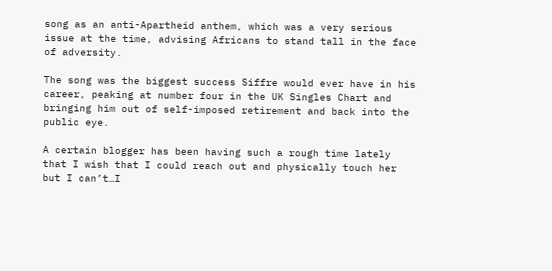song as an anti-Apartheid anthem, which was a very serious issue at the time, advising Africans to stand tall in the face of adversity.

The song was the biggest success Siffre would ever have in his career, peaking at number four in the UK Singles Chart and bringing him out of self-imposed retirement and back into the public eye.

A certain blogger has been having such a rough time lately that I wish that I could reach out and physically touch her but I can’t…I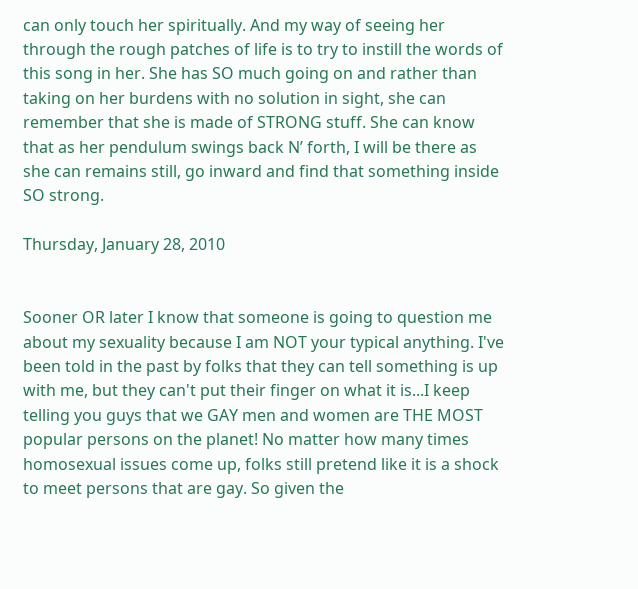can only touch her spiritually. And my way of seeing her through the rough patches of life is to try to instill the words of this song in her. She has SO much going on and rather than taking on her burdens with no solution in sight, she can remember that she is made of STRONG stuff. She can know that as her pendulum swings back N’ forth, I will be there as she can remains still, go inward and find that something inside SO strong.

Thursday, January 28, 2010


Sooner OR later I know that someone is going to question me about my sexuality because I am NOT your typical anything. I've been told in the past by folks that they can tell something is up with me, but they can't put their finger on what it is...I keep telling you guys that we GAY men and women are THE MOST popular persons on the planet! No matter how many times homosexual issues come up, folks still pretend like it is a shock to meet persons that are gay. So given the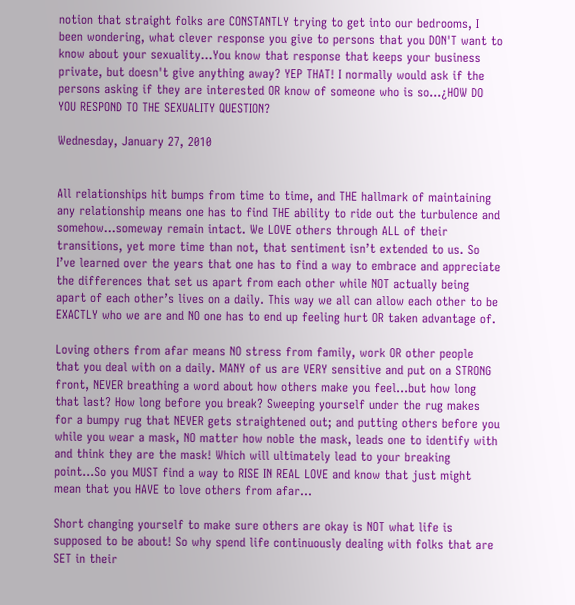notion that straight folks are CONSTANTLY trying to get into our bedrooms, I been wondering, what clever response you give to persons that you DON'T want to know about your sexuality...You know that response that keeps your business private, but doesn't give anything away? YEP THAT! I normally would ask if the persons asking if they are interested OR know of someone who is so...¿HOW DO YOU RESPOND TO THE SEXUALITY QUESTION?

Wednesday, January 27, 2010


All relationships hit bumps from time to time, and THE hallmark of maintaining any relationship means one has to find THE ability to ride out the turbulence and somehow…someway remain intact. We LOVE others through ALL of their transitions, yet more time than not, that sentiment isn’t extended to us. So I’ve learned over the years that one has to find a way to embrace and appreciate the differences that set us apart from each other while NOT actually being apart of each other’s lives on a daily. This way we all can allow each other to be EXACTLY who we are and NO one has to end up feeling hurt OR taken advantage of.

Loving others from afar means NO stress from family, work OR other people that you deal with on a daily. MANY of us are VERY sensitive and put on a STRONG front, NEVER breathing a word about how others make you feel…but how long that last? How long before you break? Sweeping yourself under the rug makes for a bumpy rug that NEVER gets straightened out; and putting others before you while you wear a mask, NO matter how noble the mask, leads one to identify with and think they are the mask! Which will ultimately lead to your breaking point…So you MUST find a way to RISE IN REAL LOVE and know that just might mean that you HAVE to love others from afar…

Short changing yourself to make sure others are okay is NOT what life is supposed to be about! So why spend life continuously dealing with folks that are SET in their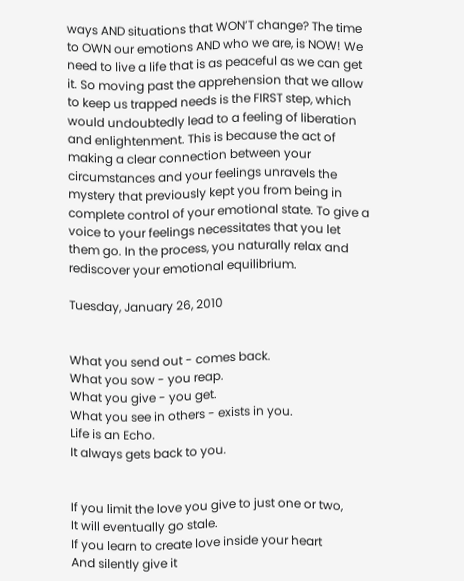ways AND situations that WON’T change? The time to OWN our emotions AND who we are, is NOW! We need to live a life that is as peaceful as we can get it. So moving past the apprehension that we allow to keep us trapped needs is the FIRST step, which would undoubtedly lead to a feeling of liberation and enlightenment. This is because the act of making a clear connection between your circumstances and your feelings unravels the mystery that previously kept you from being in complete control of your emotional state. To give a voice to your feelings necessitates that you let them go. In the process, you naturally relax and rediscover your emotional equilibrium.

Tuesday, January 26, 2010


What you send out - comes back.
What you sow - you reap.
What you give - you get.
What you see in others - exists in you.
Life is an Echo.
It always gets back to you.


If you limit the love you give to just one or two,
It will eventually go stale.
If you learn to create love inside your heart
And silently give it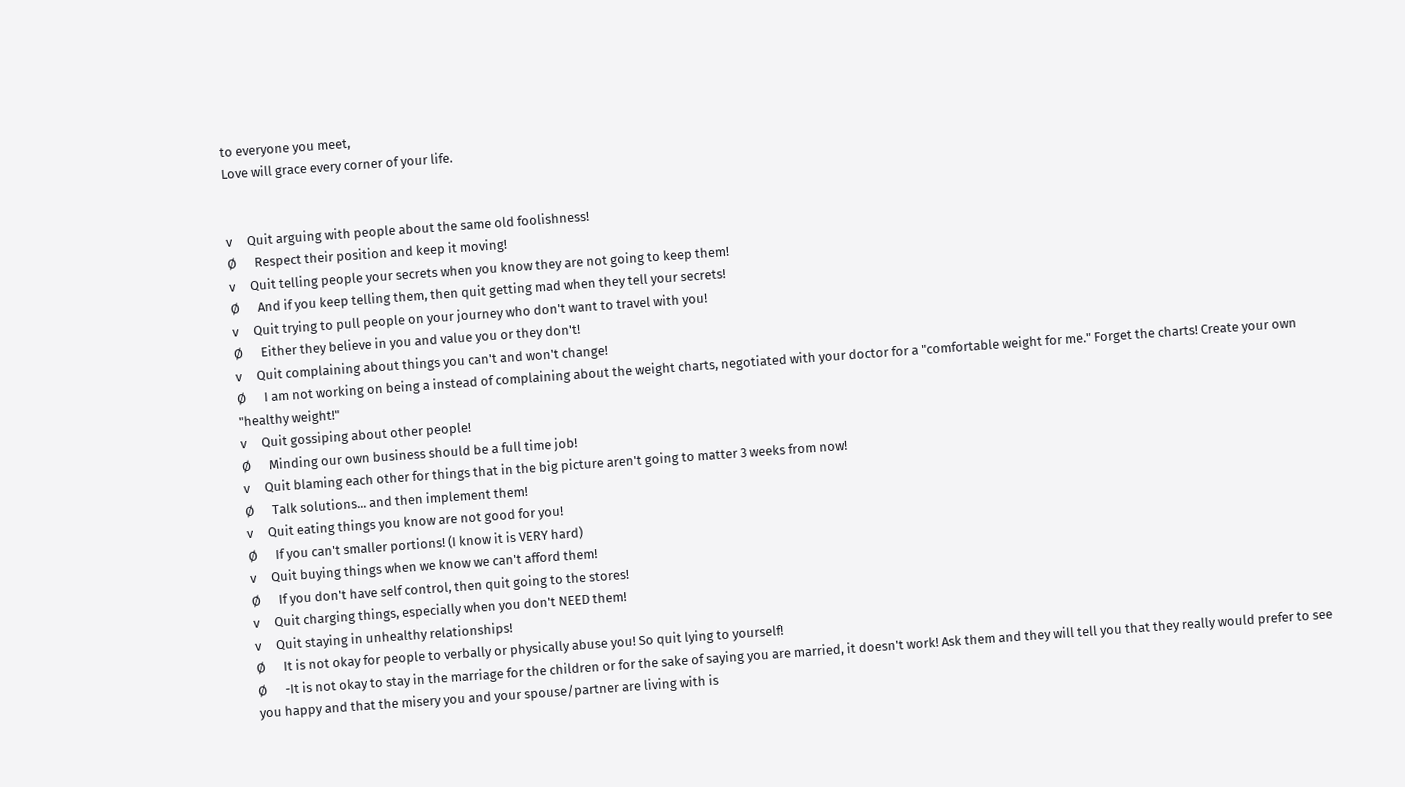to everyone you meet,
Love will grace every corner of your life.


v     Quit arguing with people about the same old foolishness!
Ø      Respect their position and keep it moving!
v     Quit telling people your secrets when you know they are not going to keep them!
Ø      And if you keep telling them, then quit getting mad when they tell your secrets!
v     Quit trying to pull people on your journey who don't want to travel with you!
Ø      Either they believe in you and value you or they don't!
v     Quit complaining about things you can't and won't change!
Ø      I am not working on being a instead of complaining about the weight charts, negotiated with your doctor for a "comfortable weight for me." Forget the charts! Create your own "healthy weight!"
v     Quit gossiping about other people!
Ø      Minding our own business should be a full time job!
v     Quit blaming each other for things that in the big picture aren't going to matter 3 weeks from now!
Ø      Talk solutions... and then implement them!
v     Quit eating things you know are not good for you!
Ø      If you can't smaller portions! (I know it is VERY hard)
v     Quit buying things when we know we can't afford them!
Ø      If you don't have self control, then quit going to the stores!
v     Quit charging things, especially when you don't NEED them!
v     Quit staying in unhealthy relationships!
Ø      It is not okay for people to verbally or physically abuse you! So quit lying to yourself!
Ø      -It is not okay to stay in the marriage for the children or for the sake of saying you are married, it doesn't work! Ask them and they will tell you that they really would prefer to see you happy and that the misery you and your spouse/partner are living with is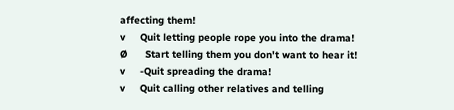affecting them!
v     Quit letting people rope you into the drama!
Ø      Start telling them you don't want to hear it!
v     -Quit spreading the drama!
v     Quit calling other relatives and telling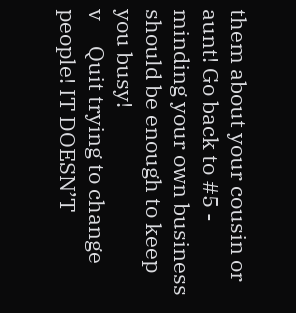them about your cousin or aunt! Go back to #5 - minding your own business should be enough to keep you busy!
v     Quit trying to change people! IT DOESN’T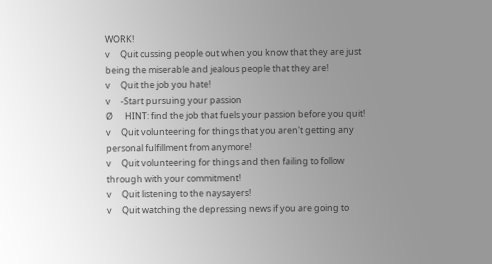WORK!
v     Quit cussing people out when you know that they are just being the miserable and jealous people that they are!
v     Quit the job you hate!
v     -Start pursuing your passion
Ø      HINT: find the job that fuels your passion before you quit!
v     Quit volunteering for things that you aren't getting any personal fulfillment from anymore!
v     Quit volunteering for things and then failing to follow through with your commitment!
v     Quit listening to the naysayers!
v     Quit watching the depressing news if you are going to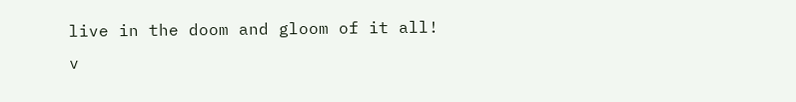live in the doom and gloom of it all!
v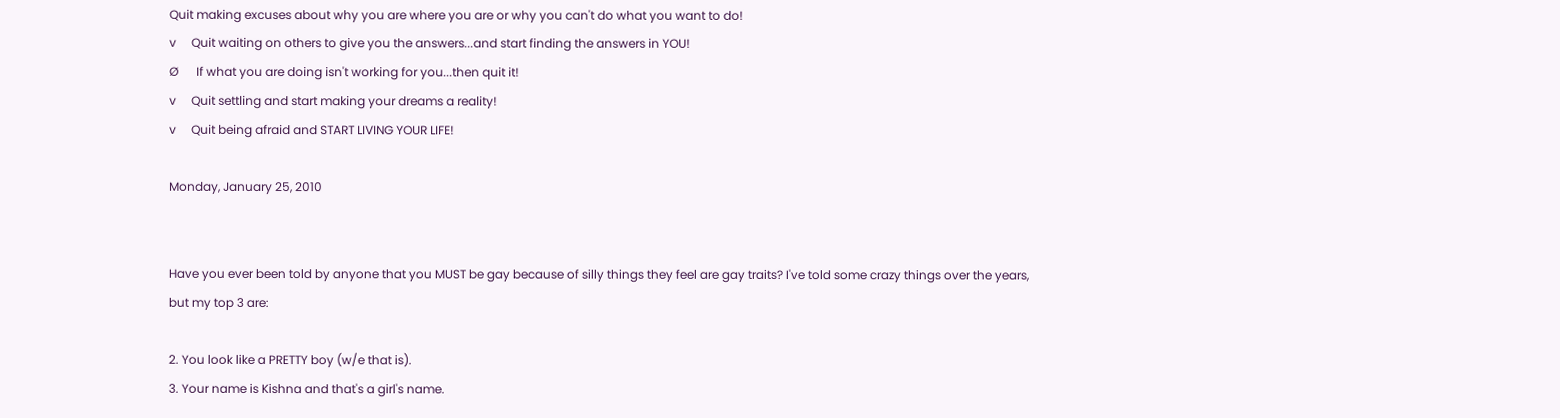Quit making excuses about why you are where you are or why you can't do what you want to do!
v     Quit waiting on others to give you the answers...and start finding the answers in YOU!
Ø      If what you are doing isn't working for you...then quit it!
v     Quit settling and start making your dreams a reality!
v     Quit being afraid and START LIVING YOUR LIFE!

Monday, January 25, 2010


Have you ever been told by anyone that you MUST be gay because of silly things they feel are gay traits? I've told some crazy things over the years, but my top 3 are:

2. You look like a PRETTY boy (w/e that is).
3. Your name is Kishna and that's a girl's name.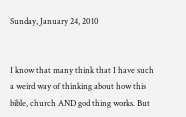Sunday, January 24, 2010


I know that many think that I have such a weird way of thinking about how this bible, church AND god thing works. But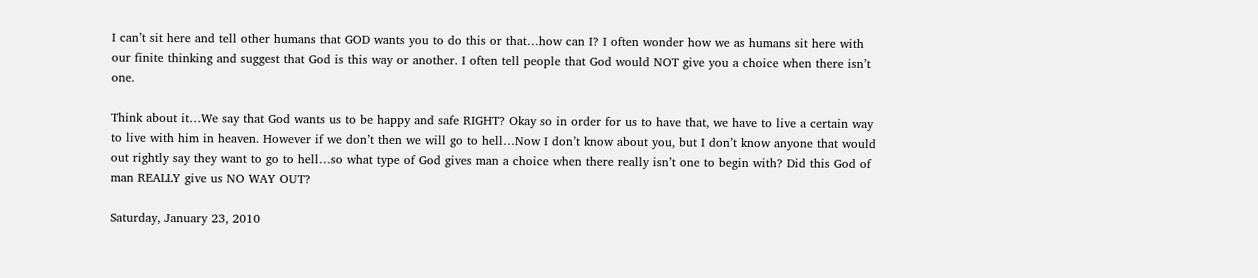I can’t sit here and tell other humans that GOD wants you to do this or that…how can I? I often wonder how we as humans sit here with our finite thinking and suggest that God is this way or another. I often tell people that God would NOT give you a choice when there isn’t one.

Think about it…We say that God wants us to be happy and safe RIGHT? Okay so in order for us to have that, we have to live a certain way to live with him in heaven. However if we don’t then we will go to hell…Now I don’t know about you, but I don’t know anyone that would out rightly say they want to go to hell…so what type of God gives man a choice when there really isn’t one to begin with? Did this God of man REALLY give us NO WAY OUT?

Saturday, January 23, 2010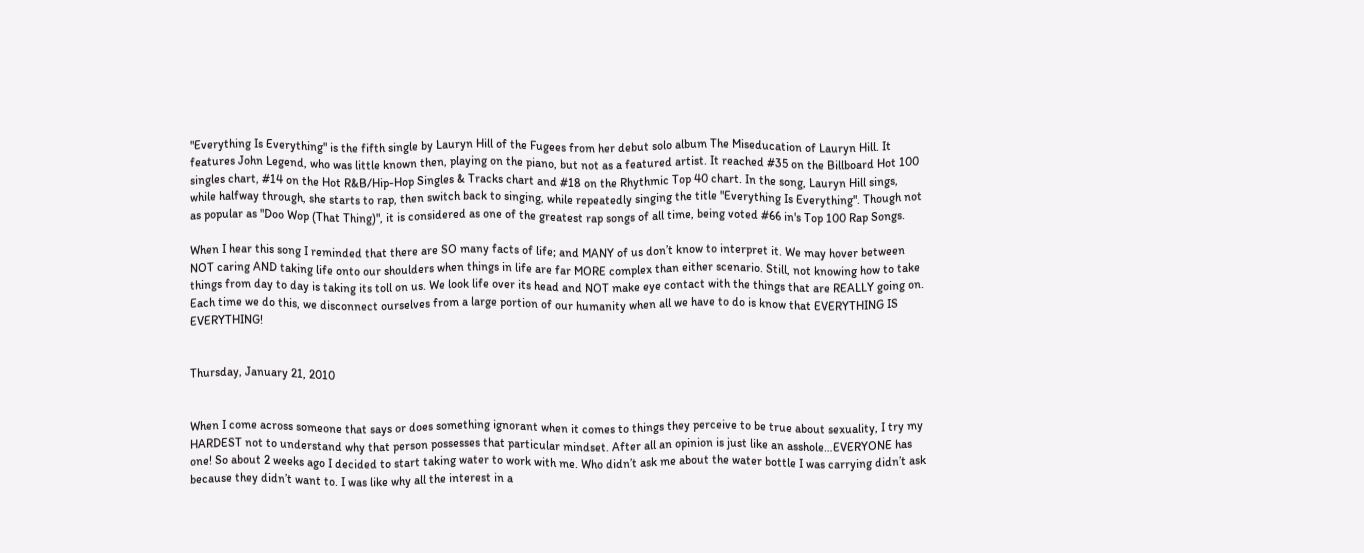"Everything Is Everything" is the fifth single by Lauryn Hill of the Fugees from her debut solo album The Miseducation of Lauryn Hill. It features John Legend, who was little known then, playing on the piano, but not as a featured artist. It reached #35 on the Billboard Hot 100 singles chart, #14 on the Hot R&B/Hip-Hop Singles & Tracks chart and #18 on the Rhythmic Top 40 chart. In the song, Lauryn Hill sings, while halfway through, she starts to rap, then switch back to singing, while repeatedly singing the title "Everything Is Everything". Though not as popular as "Doo Wop (That Thing)", it is considered as one of the greatest rap songs of all time, being voted #66 in's Top 100 Rap Songs.

When I hear this song I reminded that there are SO many facts of life; and MANY of us don’t know to interpret it. We may hover between NOT caring AND taking life onto our shoulders when things in life are far MORE complex than either scenario. Still, not knowing how to take things from day to day is taking its toll on us. We look life over its head and NOT make eye contact with the things that are REALLY going on. Each time we do this, we disconnect ourselves from a large portion of our humanity when all we have to do is know that EVERYTHING IS EVERYTHING!


Thursday, January 21, 2010


When I come across someone that says or does something ignorant when it comes to things they perceive to be true about sexuality, I try my HARDEST not to understand why that person possesses that particular mindset. After all an opinion is just like an asshole…EVERYONE has one! So about 2 weeks ago I decided to start taking water to work with me. Who didn’t ask me about the water bottle I was carrying didn’t ask because they didn’t want to. I was like why all the interest in a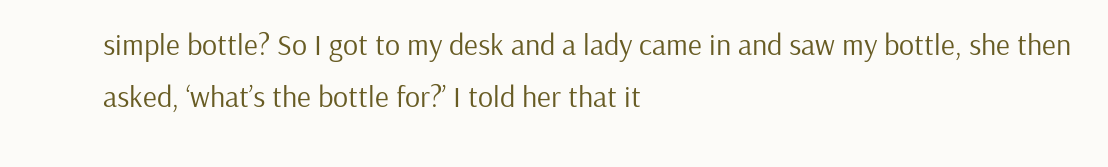simple bottle? So I got to my desk and a lady came in and saw my bottle, she then asked, ‘what’s the bottle for?’ I told her that it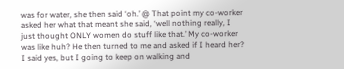was for water, she then said ‘oh.’ @ That point my co-worker asked her what that meant she said, ‘well nothing really, I just thought ONLY women do stuff like that.’ My co-worker was like huh? He then turned to me and asked if I heard her? I said yes, but I going to keep on walking and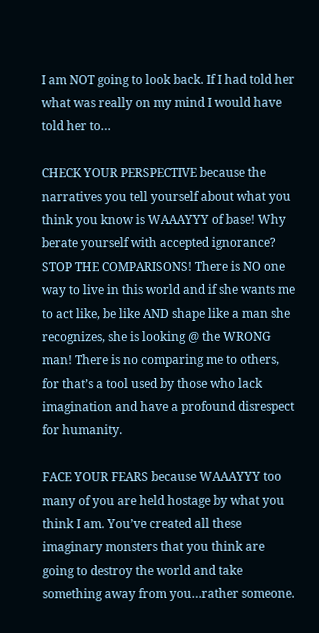I am NOT going to look back. If I had told her what was really on my mind I would have told her to…

CHECK YOUR PERSPECTIVE because the narratives you tell yourself about what you think you know is WAAAYYY of base! Why berate yourself with accepted ignorance?
STOP THE COMPARISONS! There is NO one way to live in this world and if she wants me to act like, be like AND shape like a man she recognizes, she is looking @ the WRONG man! There is no comparing me to others, for that’s a tool used by those who lack imagination and have a profound disrespect for humanity.

FACE YOUR FEARS because WAAAYYY too many of you are held hostage by what you think I am. You’ve created all these imaginary monsters that you think are going to destroy the world and take something away from you…rather someone.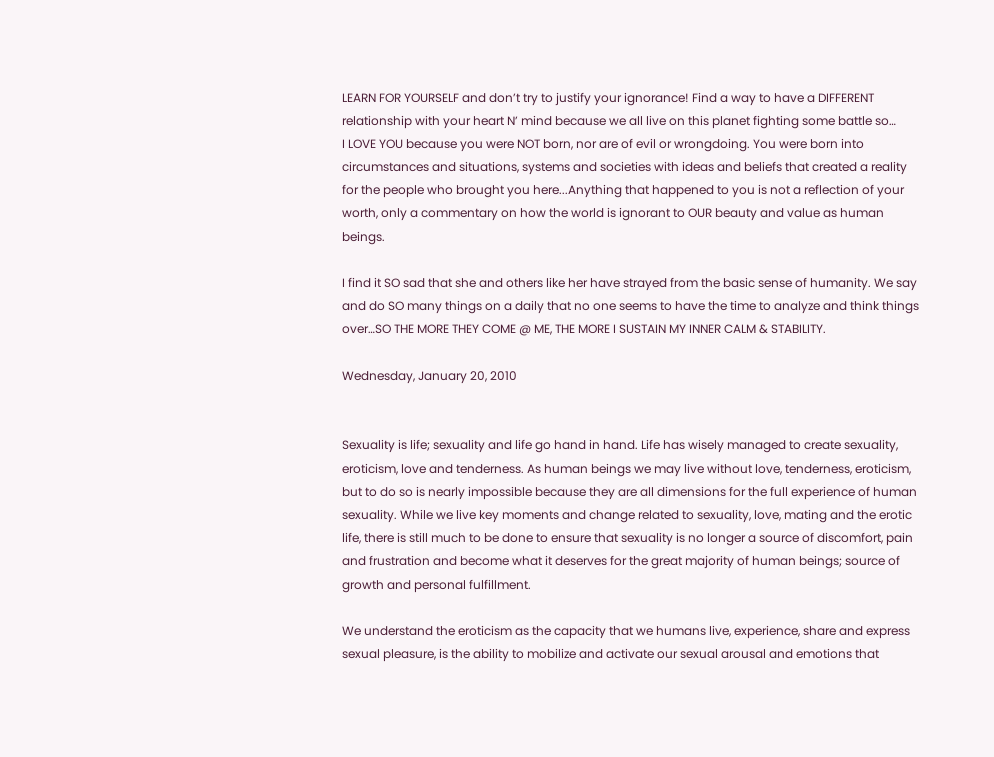LEARN FOR YOURSELF and don’t try to justify your ignorance! Find a way to have a DIFFERENT relationship with your heart N’ mind because we all live on this planet fighting some battle so…
I LOVE YOU because you were NOT born, nor are of evil or wrongdoing. You were born into circumstances and situations, systems and societies with ideas and beliefs that created a reality for the people who brought you here...Anything that happened to you is not a reflection of your worth, only a commentary on how the world is ignorant to OUR beauty and value as human beings.

I find it SO sad that she and others like her have strayed from the basic sense of humanity. We say and do SO many things on a daily that no one seems to have the time to analyze and think things over…SO THE MORE THEY COME @ ME, THE MORE I SUSTAIN MY INNER CALM & STABILITY.

Wednesday, January 20, 2010


Sexuality is life; sexuality and life go hand in hand. Life has wisely managed to create sexuality, eroticism, love and tenderness. As human beings we may live without love, tenderness, eroticism, but to do so is nearly impossible because they are all dimensions for the full experience of human sexuality. While we live key moments and change related to sexuality, love, mating and the erotic life, there is still much to be done to ensure that sexuality is no longer a source of discomfort, pain and frustration and become what it deserves for the great majority of human beings; source of growth and personal fulfillment.

We understand the eroticism as the capacity that we humans live, experience, share and express sexual pleasure, is the ability to mobilize and activate our sexual arousal and emotions that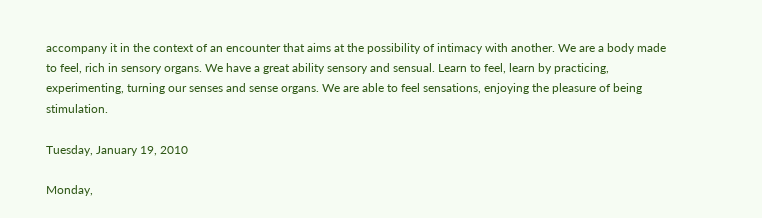accompany it in the context of an encounter that aims at the possibility of intimacy with another. We are a body made to feel, rich in sensory organs. We have a great ability sensory and sensual. Learn to feel, learn by practicing, experimenting, turning our senses and sense organs. We are able to feel sensations, enjoying the pleasure of being stimulation.

Tuesday, January 19, 2010

Monday,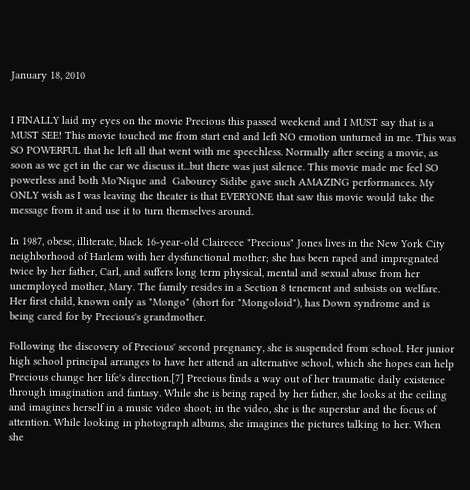January 18, 2010


I FINALLY laid my eyes on the movie Precious this passed weekend and I MUST say that is a MUST SEE! This movie touched me from start end and left NO emotion unturned in me. This was SO POWERFUL that he left all that went with me speechless. Normally after seeing a movie, as soon as we get in the car we discuss it...but there was just silence. This movie made me feel SO powerless and both Mo'Nique and  Gabourey Sidibe gave such AMAZING performances. My ONLY wish as I was leaving the theater is that EVERYONE that saw this movie would take the message from it and use it to turn themselves around.

In 1987, obese, illiterate, black 16-year-old Claireece "Precious" Jones lives in the New York City neighborhood of Harlem with her dysfunctional mother; she has been raped and impregnated twice by her father, Carl, and suffers long term physical, mental and sexual abuse from her unemployed mother, Mary. The family resides in a Section 8 tenement and subsists on welfare. Her first child, known only as "Mongo" (short for "Mongoloid"), has Down syndrome and is being cared for by Precious's grandmother.

Following the discovery of Precious' second pregnancy, she is suspended from school. Her junior high school principal arranges to have her attend an alternative school, which she hopes can help Precious change her life's direction.[7] Precious finds a way out of her traumatic daily existence through imagination and fantasy. While she is being raped by her father, she looks at the ceiling and imagines herself in a music video shoot; in the video, she is the superstar and the focus of attention. While looking in photograph albums, she imagines the pictures talking to her. When she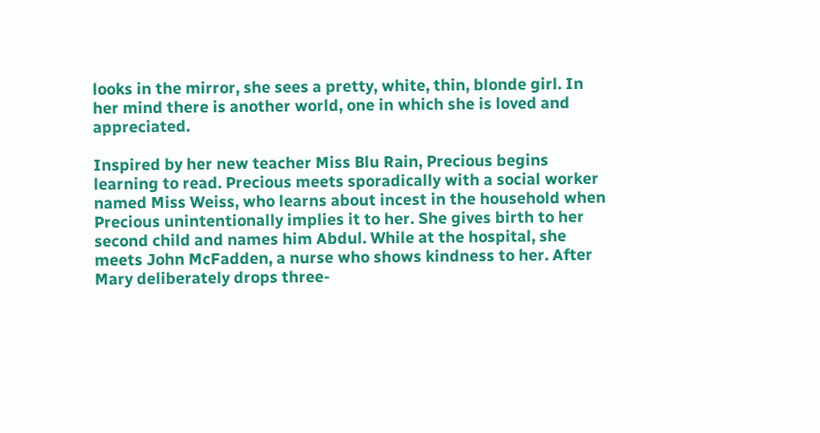looks in the mirror, she sees a pretty, white, thin, blonde girl. In her mind there is another world, one in which she is loved and appreciated.

Inspired by her new teacher Miss Blu Rain, Precious begins learning to read. Precious meets sporadically with a social worker named Miss Weiss, who learns about incest in the household when Precious unintentionally implies it to her. She gives birth to her second child and names him Abdul. While at the hospital, she meets John McFadden, a nurse who shows kindness to her. After Mary deliberately drops three-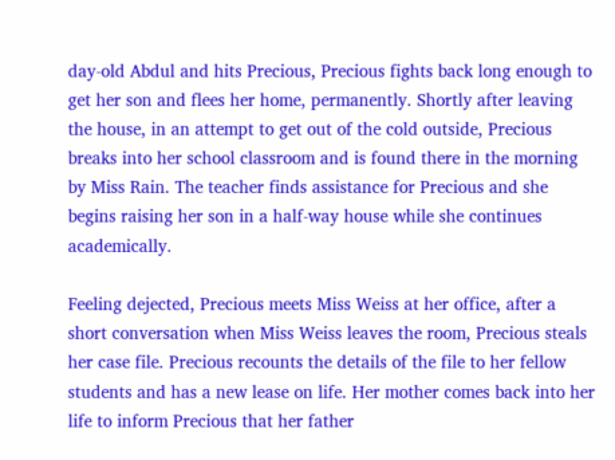day-old Abdul and hits Precious, Precious fights back long enough to get her son and flees her home, permanently. Shortly after leaving the house, in an attempt to get out of the cold outside, Precious breaks into her school classroom and is found there in the morning by Miss Rain. The teacher finds assistance for Precious and she begins raising her son in a half-way house while she continues academically.

Feeling dejected, Precious meets Miss Weiss at her office, after a short conversation when Miss Weiss leaves the room, Precious steals her case file. Precious recounts the details of the file to her fellow students and has a new lease on life. Her mother comes back into her life to inform Precious that her father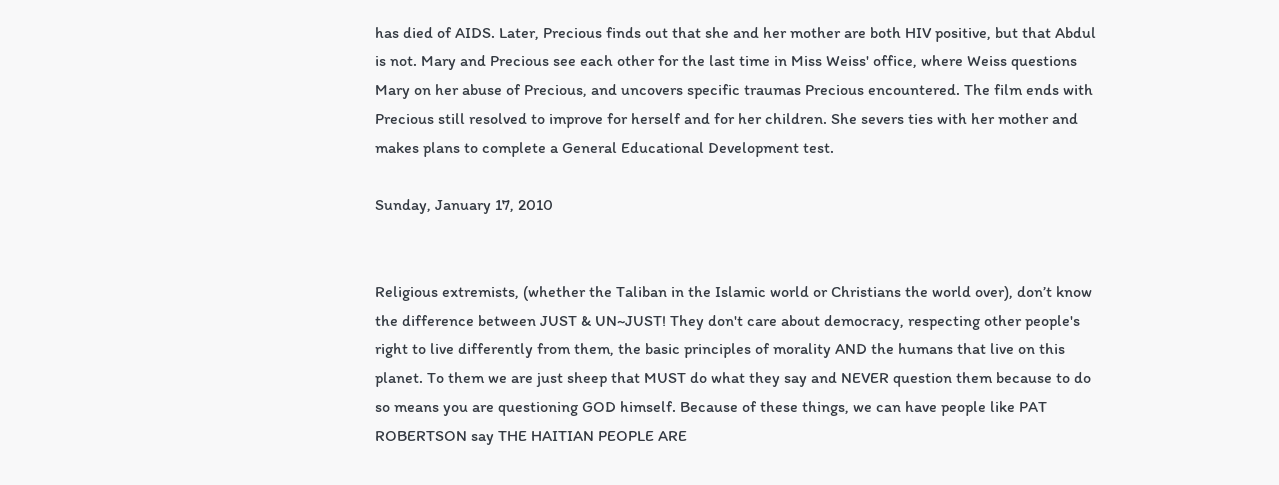has died of AIDS. Later, Precious finds out that she and her mother are both HIV positive, but that Abdul is not. Mary and Precious see each other for the last time in Miss Weiss' office, where Weiss questions Mary on her abuse of Precious, and uncovers specific traumas Precious encountered. The film ends with Precious still resolved to improve for herself and for her children. She severs ties with her mother and makes plans to complete a General Educational Development test.

Sunday, January 17, 2010


Religious extremists, (whether the Taliban in the Islamic world or Christians the world over), don’t know the difference between JUST & UN~JUST! They don't care about democracy, respecting other people's right to live differently from them, the basic principles of morality AND the humans that live on this planet. To them we are just sheep that MUST do what they say and NEVER question them because to do so means you are questioning GOD himself. Because of these things, we can have people like PAT ROBERTSON say THE HAITIAN PEOPLE ARE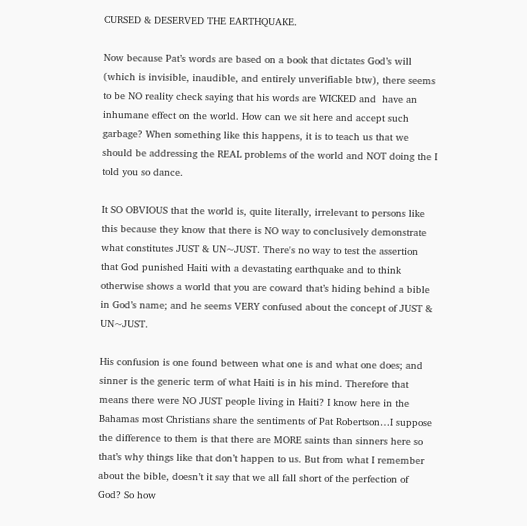CURSED & DESERVED THE EARTHQUAKE.

Now because Pat’s words are based on a book that dictates God’s will (which is invisible, inaudible, and entirely unverifiable btw), there seems to be NO reality check saying that his words are WICKED and  have an inhumane effect on the world. How can we sit here and accept such garbage? When something like this happens, it is to teach us that we should be addressing the REAL problems of the world and NOT doing the I told you so dance.

It SO OBVIOUS that the world is, quite literally, irrelevant to persons like this because they know that there is NO way to conclusively demonstrate what constitutes JUST & UN~JUST. There's no way to test the assertion that God punished Haiti with a devastating earthquake and to think otherwise shows a world that you are coward that’s hiding behind a bible in God’s name; and he seems VERY confused about the concept of JUST & UN~JUST.

His confusion is one found between what one is and what one does; and sinner is the generic term of what Haiti is in his mind. Therefore that means there were NO JUST people living in Haiti? I know here in the Bahamas most Christians share the sentiments of Pat Robertson…I suppose the difference to them is that there are MORE saints than sinners here so that’s why things like that don’t happen to us. But from what I remember about the bible, doesn’t it say that we all fall short of the perfection of God? So how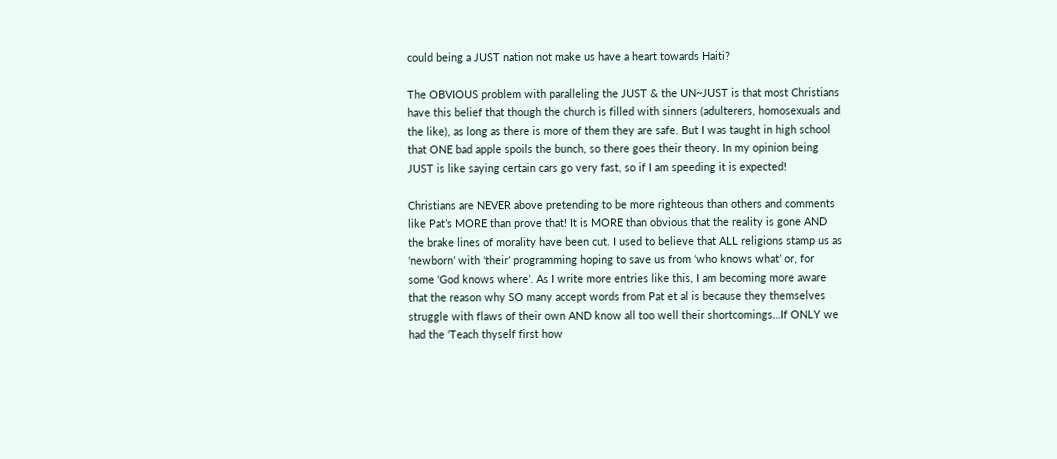could being a JUST nation not make us have a heart towards Haiti?

The OBVIOUS problem with paralleling the JUST & the UN~JUST is that most Christians have this belief that though the church is filled with sinners (adulterers, homosexuals and the like), as long as there is more of them they are safe. But I was taught in high school that ONE bad apple spoils the bunch, so there goes their theory. In my opinion being JUST is like saying certain cars go very fast, so if I am speeding it is expected!

Christians are NEVER above pretending to be more righteous than others and comments like Pat’s MORE than prove that! It is MORE than obvious that the reality is gone AND the brake lines of morality have been cut. I used to believe that ALL religions stamp us as ‘newborn’ with ‘their’ programming hoping to save us from ‘who knows what’ or, for some ‘God knows where’. As I write more entries like this, I am becoming more aware that the reason why SO many accept words from Pat et al is because they themselves struggle with flaws of their own AND know all too well their shortcomings…If ONLY we had the ‘Teach thyself first how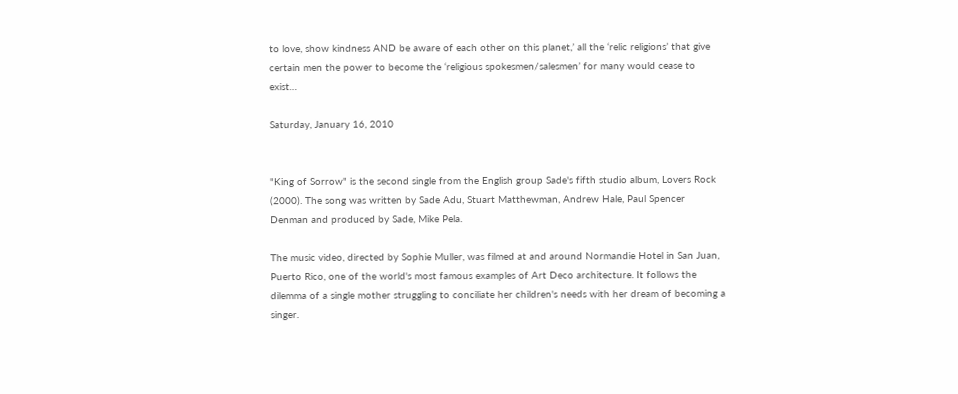to love, show kindness AND be aware of each other on this planet,’ all the ‘relic religions’ that give certain men the power to become the ‘religious spokesmen/salesmen’ for many would cease to exist…

Saturday, January 16, 2010


"King of Sorrow" is the second single from the English group Sade's fifth studio album, Lovers Rock (2000). The song was written by Sade Adu, Stuart Matthewman, Andrew Hale, Paul Spencer Denman and produced by Sade, Mike Pela.

The music video, directed by Sophie Muller, was filmed at and around Normandie Hotel in San Juan, Puerto Rico, one of the world's most famous examples of Art Deco architecture. It follows the dilemma of a single mother struggling to conciliate her children's needs with her dream of becoming a singer.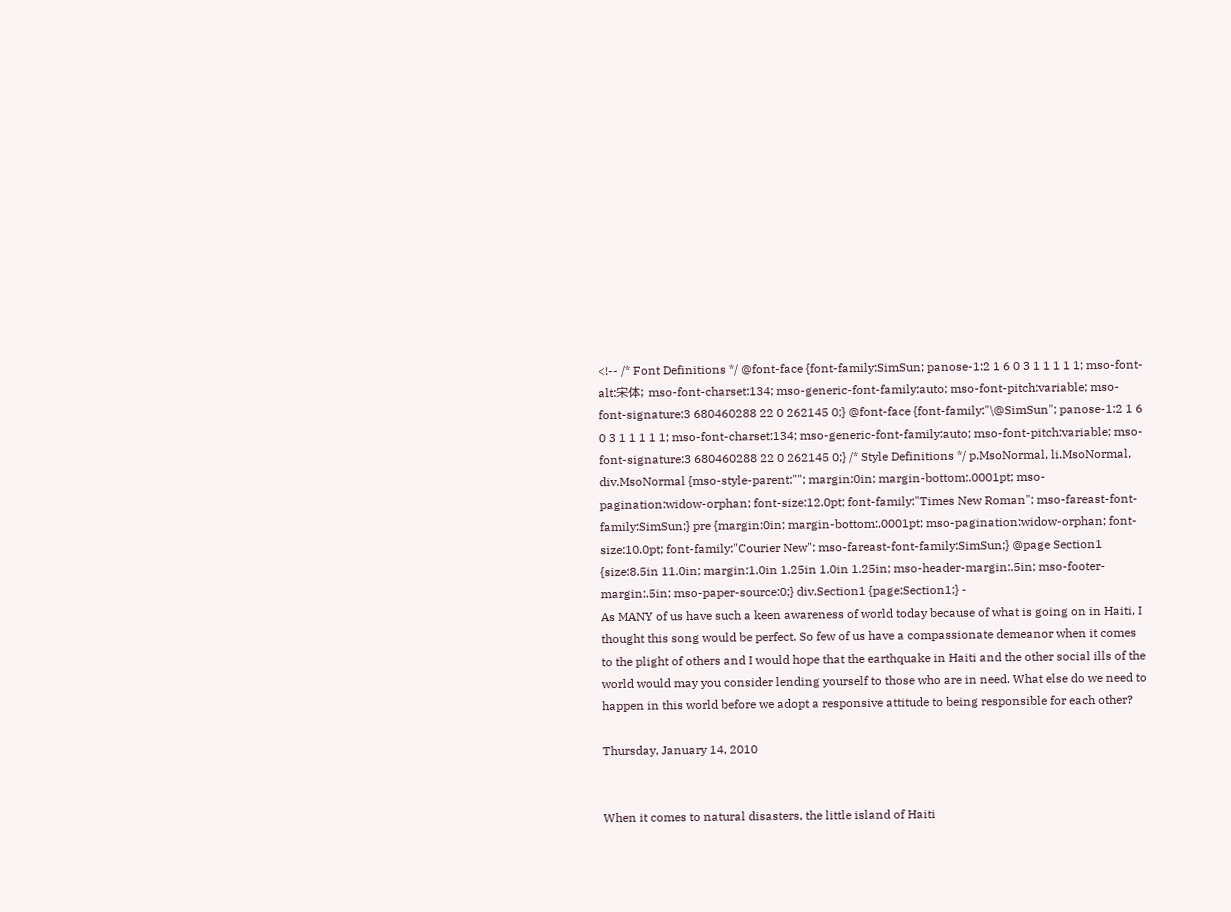<!-- /* Font Definitions */ @font-face {font-family:SimSun; panose-1:2 1 6 0 3 1 1 1 1 1; mso-font-alt:宋体; mso-font-charset:134; mso-generic-font-family:auto; mso-font-pitch:variable; mso-font-signature:3 680460288 22 0 262145 0;} @font-face {font-family:"\@SimSun"; panose-1:2 1 6 0 3 1 1 1 1 1; mso-font-charset:134; mso-generic-font-family:auto; mso-font-pitch:variable; mso-font-signature:3 680460288 22 0 262145 0;} /* Style Definitions */ p.MsoNormal, li.MsoNormal, div.MsoNormal {mso-style-parent:""; margin:0in; margin-bottom:.0001pt; mso-pagination:widow-orphan; font-size:12.0pt; font-family:"Times New Roman"; mso-fareast-font-family:SimSun;} pre {margin:0in; margin-bottom:.0001pt; mso-pagination:widow-orphan; font-size:10.0pt; font-family:"Courier New"; mso-fareast-font-family:SimSun;} @page Section1 {size:8.5in 11.0in; margin:1.0in 1.25in 1.0in 1.25in; mso-header-margin:.5in; mso-footer-margin:.5in; mso-paper-source:0;} div.Section1 {page:Section1;} -
As MANY of us have such a keen awareness of world today because of what is going on in Haiti, I thought this song would be perfect. So few of us have a compassionate demeanor when it comes to the plight of others and I would hope that the earthquake in Haiti and the other social ills of the world would may you consider lending yourself to those who are in need. What else do we need to happen in this world before we adopt a responsive attitude to being responsible for each other?

Thursday, January 14, 2010


When it comes to natural disasters, the little island of Haiti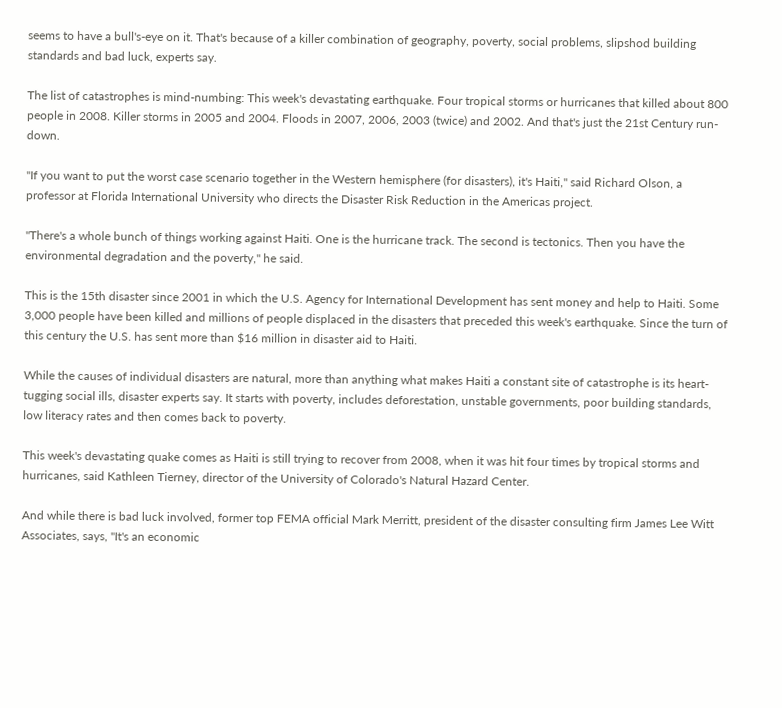seems to have a bull's-eye on it. That's because of a killer combination of geography, poverty, social problems, slipshod building standards and bad luck, experts say.

The list of catastrophes is mind-numbing: This week's devastating earthquake. Four tropical storms or hurricanes that killed about 800 people in 2008. Killer storms in 2005 and 2004. Floods in 2007, 2006, 2003 (twice) and 2002. And that's just the 21st Century run-down.

"If you want to put the worst case scenario together in the Western hemisphere (for disasters), it's Haiti," said Richard Olson, a professor at Florida International University who directs the Disaster Risk Reduction in the Americas project.

"There's a whole bunch of things working against Haiti. One is the hurricane track. The second is tectonics. Then you have the environmental degradation and the poverty," he said.

This is the 15th disaster since 2001 in which the U.S. Agency for International Development has sent money and help to Haiti. Some 3,000 people have been killed and millions of people displaced in the disasters that preceded this week's earthquake. Since the turn of this century the U.S. has sent more than $16 million in disaster aid to Haiti.

While the causes of individual disasters are natural, more than anything what makes Haiti a constant site of catastrophe is its heart-tugging social ills, disaster experts say. It starts with poverty, includes deforestation, unstable governments, poor building standards, low literacy rates and then comes back to poverty.

This week's devastating quake comes as Haiti is still trying to recover from 2008, when it was hit four times by tropical storms and hurricanes, said Kathleen Tierney, director of the University of Colorado's Natural Hazard Center.

And while there is bad luck involved, former top FEMA official Mark Merritt, president of the disaster consulting firm James Lee Witt Associates, says, "It's an economic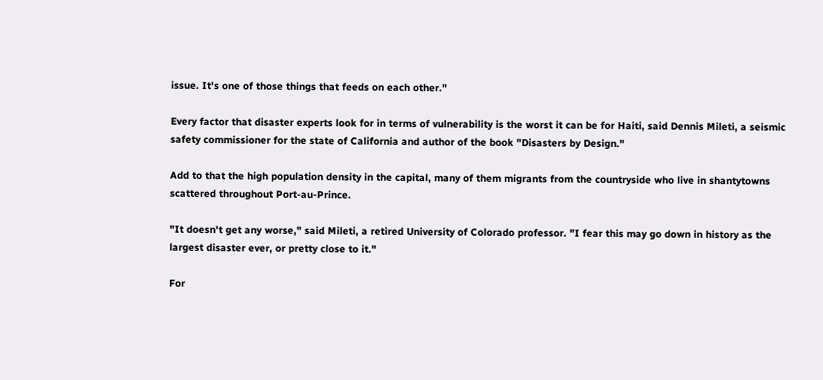issue. It's one of those things that feeds on each other."

Every factor that disaster experts look for in terms of vulnerability is the worst it can be for Haiti, said Dennis Mileti, a seismic safety commissioner for the state of California and author of the book "Disasters by Design."

Add to that the high population density in the capital, many of them migrants from the countryside who live in shantytowns scattered throughout Port-au-Prince.

"It doesn't get any worse," said Mileti, a retired University of Colorado professor. "I fear this may go down in history as the largest disaster ever, or pretty close to it."

For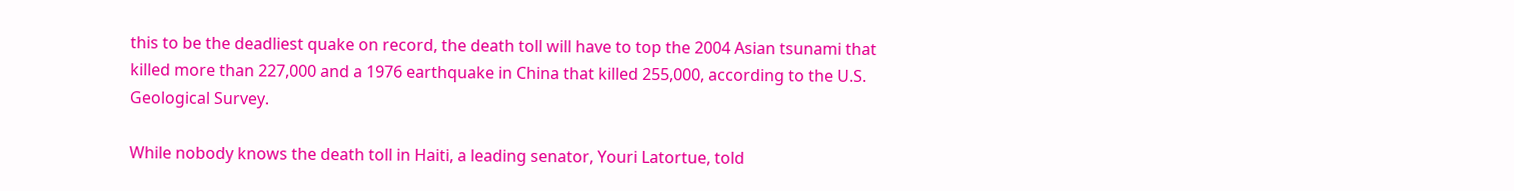this to be the deadliest quake on record, the death toll will have to top the 2004 Asian tsunami that killed more than 227,000 and a 1976 earthquake in China that killed 255,000, according to the U.S. Geological Survey.

While nobody knows the death toll in Haiti, a leading senator, Youri Latortue, told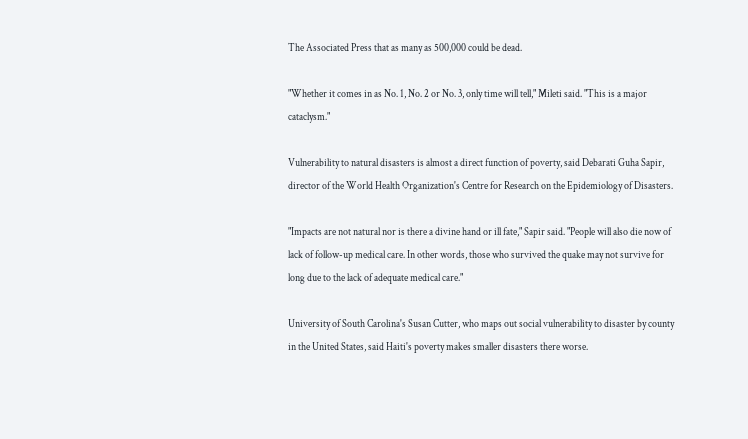The Associated Press that as many as 500,000 could be dead.

"Whether it comes in as No. 1, No. 2 or No. 3, only time will tell," Mileti said. "This is a major cataclysm."

Vulnerability to natural disasters is almost a direct function of poverty, said Debarati Guha Sapir, director of the World Health Organization's Centre for Research on the Epidemiology of Disasters.

"Impacts are not natural nor is there a divine hand or ill fate," Sapir said. "People will also die now of lack of follow-up medical care. In other words, those who survived the quake may not survive for long due to the lack of adequate medical care."

University of South Carolina's Susan Cutter, who maps out social vulnerability to disaster by county in the United States, said Haiti's poverty makes smaller disasters there worse.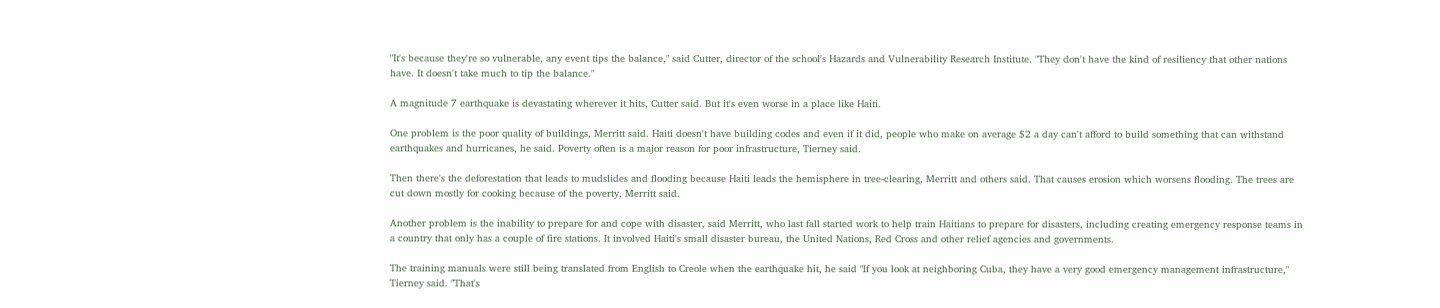"It's because they're so vulnerable, any event tips the balance," said Cutter, director of the school's Hazards and Vulnerability Research Institute. "They don't have the kind of resiliency that other nations have. It doesn't take much to tip the balance."

A magnitude 7 earthquake is devastating wherever it hits, Cutter said. But it's even worse in a place like Haiti.

One problem is the poor quality of buildings, Merritt said. Haiti doesn't have building codes and even if it did, people who make on average $2 a day can't afford to build something that can withstand earthquakes and hurricanes, he said. Poverty often is a major reason for poor infrastructure, Tierney said.

Then there's the deforestation that leads to mudslides and flooding because Haiti leads the hemisphere in tree-clearing, Merritt and others said. That causes erosion which worsens flooding. The trees are cut down mostly for cooking because of the poverty, Merritt said.

Another problem is the inability to prepare for and cope with disaster, said Merritt, who last fall started work to help train Haitians to prepare for disasters, including creating emergency response teams in a country that only has a couple of fire stations. It involved Haiti's small disaster bureau, the United Nations, Red Cross and other relief agencies and governments.

The training manuals were still being translated from English to Creole when the earthquake hit, he said "If you look at neighboring Cuba, they have a very good emergency management infrastructure," Tierney said. "That's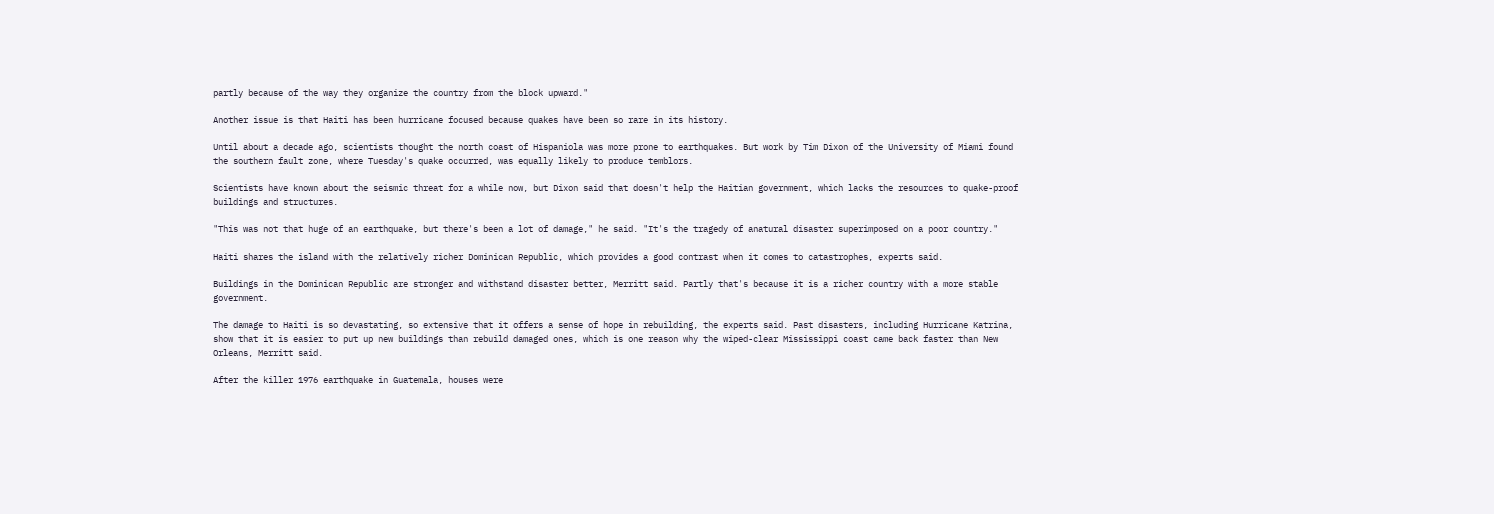partly because of the way they organize the country from the block upward."

Another issue is that Haiti has been hurricane focused because quakes have been so rare in its history.

Until about a decade ago, scientists thought the north coast of Hispaniola was more prone to earthquakes. But work by Tim Dixon of the University of Miami found the southern fault zone, where Tuesday's quake occurred, was equally likely to produce temblors.

Scientists have known about the seismic threat for a while now, but Dixon said that doesn't help the Haitian government, which lacks the resources to quake-proof buildings and structures.

"This was not that huge of an earthquake, but there's been a lot of damage," he said. "It's the tragedy of anatural disaster superimposed on a poor country."

Haiti shares the island with the relatively richer Dominican Republic, which provides a good contrast when it comes to catastrophes, experts said.

Buildings in the Dominican Republic are stronger and withstand disaster better, Merritt said. Partly that's because it is a richer country with a more stable government.

The damage to Haiti is so devastating, so extensive that it offers a sense of hope in rebuilding, the experts said. Past disasters, including Hurricane Katrina, show that it is easier to put up new buildings than rebuild damaged ones, which is one reason why the wiped-clear Mississippi coast came back faster than New Orleans, Merritt said.

After the killer 1976 earthquake in Guatemala, houses were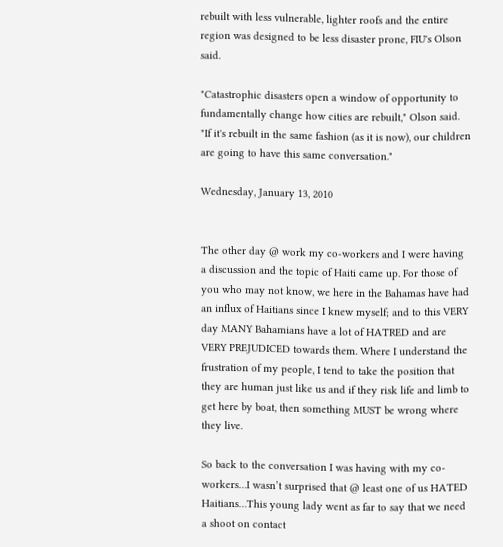rebuilt with less vulnerable, lighter roofs and the entire region was designed to be less disaster prone, FIU's Olson said.

"Catastrophic disasters open a window of opportunity to fundamentally change how cities are rebuilt," Olson said. "If it's rebuilt in the same fashion (as it is now), our children are going to have this same conversation."

Wednesday, January 13, 2010


The other day @ work my co-workers and I were having a discussion and the topic of Haiti came up. For those of you who may not know, we here in the Bahamas have had an influx of Haitians since I knew myself; and to this VERY day MANY Bahamians have a lot of HATRED and are VERY PREJUDICED towards them. Where I understand the frustration of my people, I tend to take the position that they are human just like us and if they risk life and limb to get here by boat, then something MUST be wrong where they live.

So back to the conversation I was having with my co-workers…I wasn’t surprised that @ least one of us HATED Haitians…This young lady went as far to say that we need a shoot on contact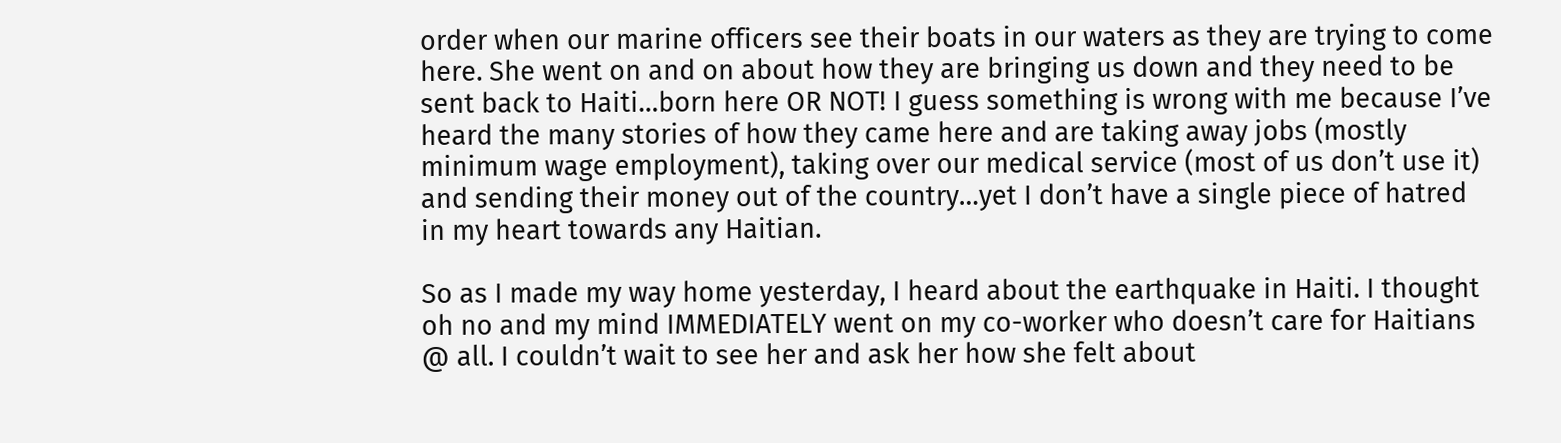order when our marine officers see their boats in our waters as they are trying to come here. She went on and on about how they are bringing us down and they need to be sent back to Haiti…born here OR NOT! I guess something is wrong with me because I’ve heard the many stories of how they came here and are taking away jobs (mostly minimum wage employment), taking over our medical service (most of us don’t use it) and sending their money out of the country…yet I don’t have a single piece of hatred in my heart towards any Haitian.

So as I made my way home yesterday, I heard about the earthquake in Haiti. I thought oh no and my mind IMMEDIATELY went on my co-worker who doesn’t care for Haitians @ all. I couldn’t wait to see her and ask her how she felt about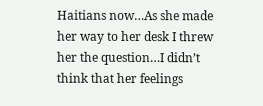Haitians now…As she made her way to her desk I threw her the question…I didn’t think that her feelings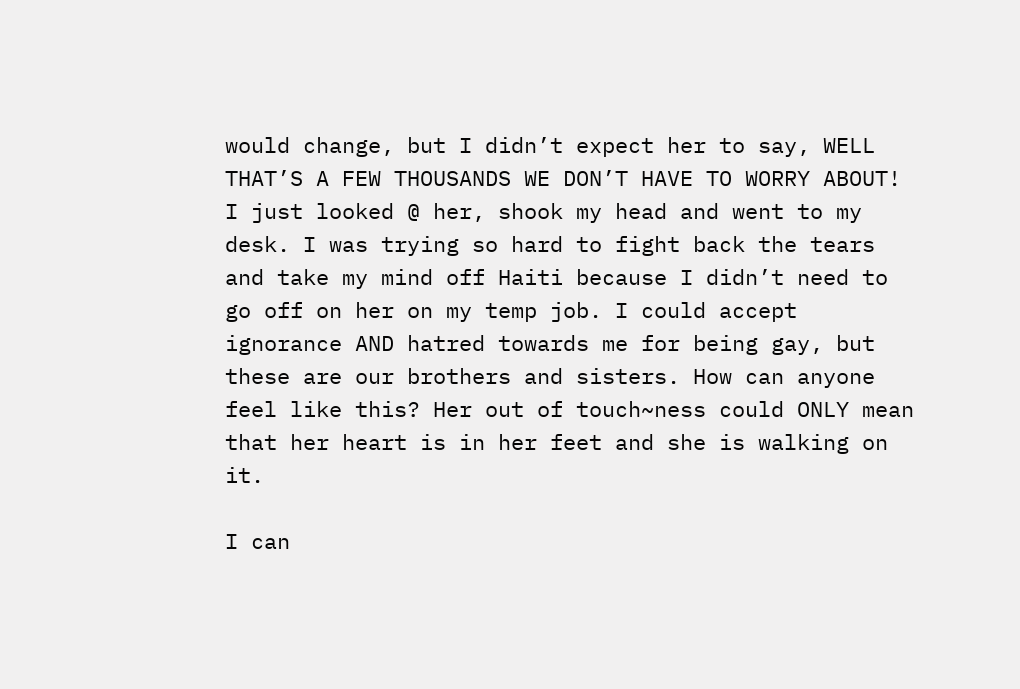would change, but I didn’t expect her to say, WELL THAT’S A FEW THOUSANDS WE DON’T HAVE TO WORRY ABOUT! I just looked @ her, shook my head and went to my desk. I was trying so hard to fight back the tears and take my mind off Haiti because I didn’t need to go off on her on my temp job. I could accept ignorance AND hatred towards me for being gay, but these are our brothers and sisters. How can anyone feel like this? Her out of touch~ness could ONLY mean that her heart is in her feet and she is walking on it.

I can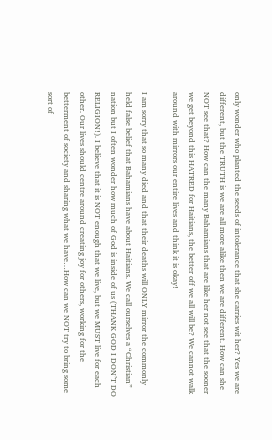only wonder who planted the seeds of intolerance that she carries wit her? Yes we are different, but the TRUTH is we are all more alike then we are different. How can she NOT see that? How can the many Bahamians that are like her not see that the sooner we get beyond this HATRED for Haitians, the better off we all will be? We cannot walk around with mirrors our entire lives and think it is okay!

I am sorry that so many died and that their deaths will ONLY mirror the commonly held false belief that Bahamians have about Haitians. We call ourselves a “Christian” nation but I often wonder how much of God is inside of us (THANK GOD I DON’T DO RELIGION!). I believe that it is NOT enough that we live, but we MUST live for each other. Our lives should centre around creating joy for others, working for the betterment of society and sharing what we have…How can we NOT try to bring some sort of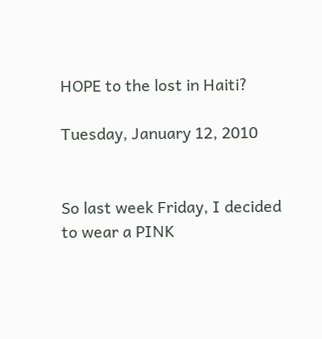HOPE to the lost in Haiti?

Tuesday, January 12, 2010


So last week Friday, I decided to wear a PINK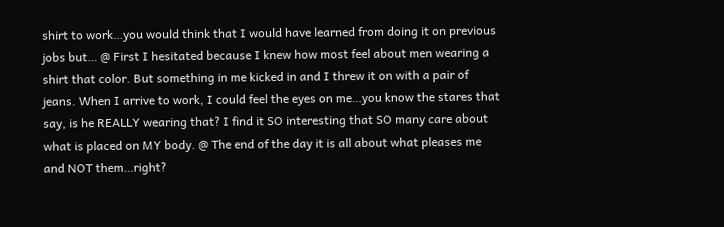shirt to work…you would think that I would have learned from doing it on previous jobs but… @ First I hesitated because I knew how most feel about men wearing a shirt that color. But something in me kicked in and I threw it on with a pair of jeans. When I arrive to work, I could feel the eyes on me…you know the stares that say, is he REALLY wearing that? I find it SO interesting that SO many care about what is placed on MY body. @ The end of the day it is all about what pleases me and NOT them…right?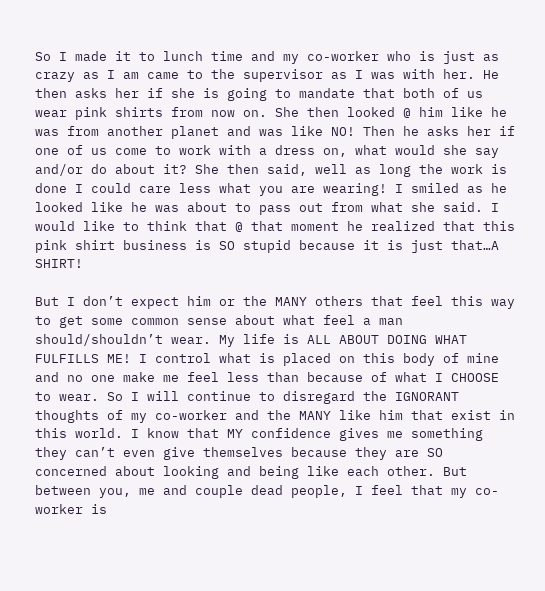So I made it to lunch time and my co-worker who is just as crazy as I am came to the supervisor as I was with her. He then asks her if she is going to mandate that both of us wear pink shirts from now on. She then looked @ him like he was from another planet and was like NO! Then he asks her if one of us come to work with a dress on, what would she say and/or do about it? She then said, well as long the work is done I could care less what you are wearing! I smiled as he looked like he was about to pass out from what she said. I would like to think that @ that moment he realized that this pink shirt business is SO stupid because it is just that…A SHIRT!

But I don’t expect him or the MANY others that feel this way to get some common sense about what feel a man should/shouldn’t wear. My life is ALL ABOUT DOING WHAT FULFILLS ME! I control what is placed on this body of mine and no one make me feel less than because of what I CHOOSE to wear. So I will continue to disregard the IGNORANT thoughts of my co-worker and the MANY like him that exist in this world. I know that MY confidence gives me something they can’t even give themselves because they are SO concerned about looking and being like each other. But between you, me and couple dead people, I feel that my co-worker is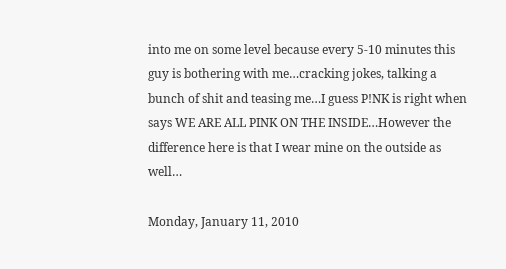into me on some level because every 5-10 minutes this guy is bothering with me…cracking jokes, talking a bunch of shit and teasing me…I guess P!NK is right when says WE ARE ALL PINK ON THE INSIDE…However the difference here is that I wear mine on the outside as well…

Monday, January 11, 2010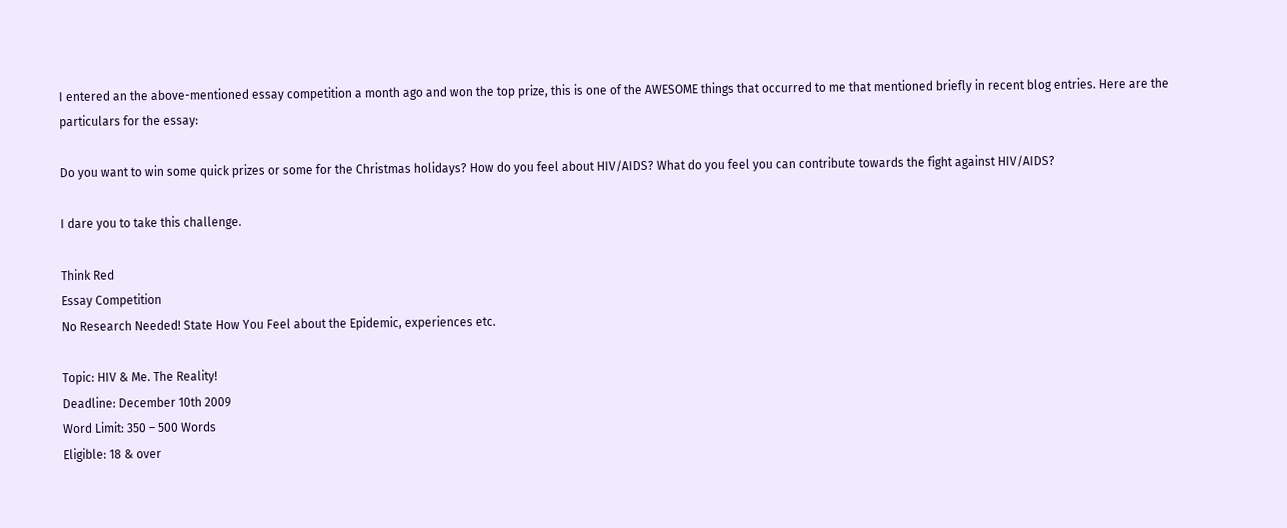I entered an the above-mentioned essay competition a month ago and won the top prize, this is one of the AWESOME things that occurred to me that mentioned briefly in recent blog entries. Here are the particulars for the essay:

Do you want to win some quick prizes or some for the Christmas holidays? How do you feel about HIV/AIDS? What do you feel you can contribute towards the fight against HIV/AIDS?

I dare you to take this challenge.

Think Red
Essay Competition
No Research Needed! State How You Feel about the Epidemic, experiences etc.

Topic: HIV & Me. The Reality!
Deadline: December 10th 2009
Word Limit: 350 – 500 Words
Eligible: 18 & over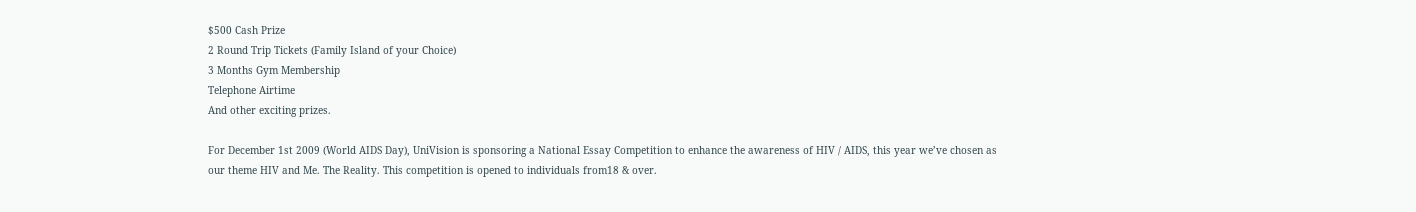$500 Cash Prize
2 Round Trip Tickets (Family Island of your Choice)
3 Months Gym Membership
Telephone Airtime
And other exciting prizes.

For December 1st 2009 (World AIDS Day), UniVision is sponsoring a National Essay Competition to enhance the awareness of HIV / AIDS, this year we’ve chosen as our theme HIV and Me. The Reality. This competition is opened to individuals from18 & over.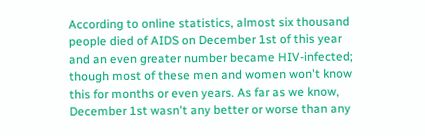According to online statistics, almost six thousand people died of AIDS on December 1st of this year and an even greater number became HIV-infected; though most of these men and women won't know this for months or even years. As far as we know, December 1st wasn't any better or worse than any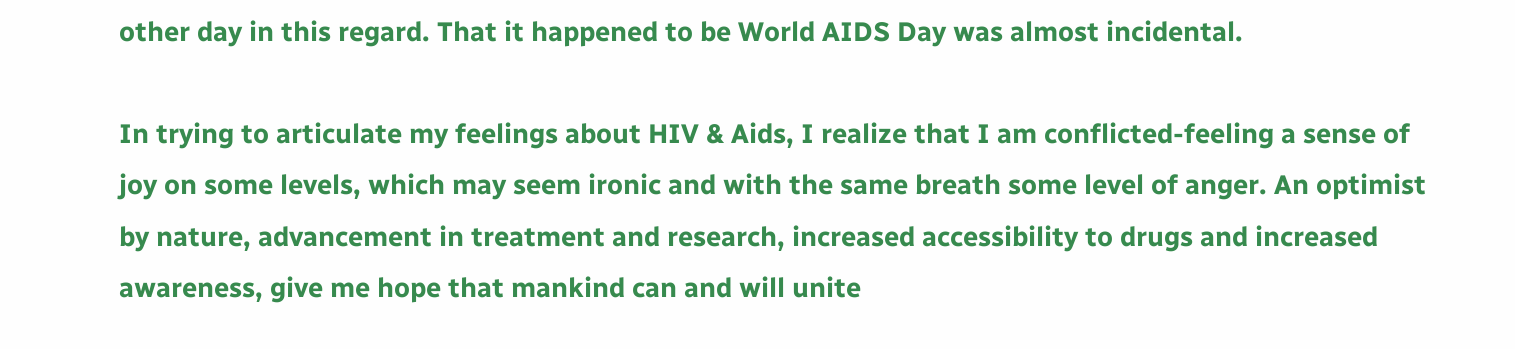other day in this regard. That it happened to be World AIDS Day was almost incidental.

In trying to articulate my feelings about HIV & Aids, I realize that I am conflicted-feeling a sense of joy on some levels, which may seem ironic and with the same breath some level of anger. An optimist by nature, advancement in treatment and research, increased accessibility to drugs and increased awareness, give me hope that mankind can and will unite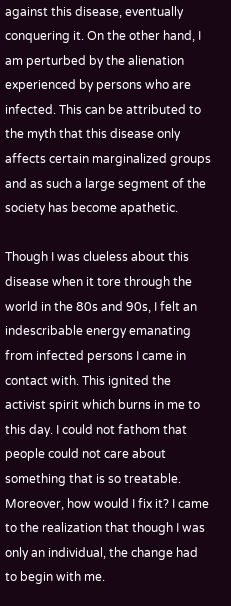against this disease, eventually conquering it. On the other hand, I am perturbed by the alienation experienced by persons who are infected. This can be attributed to the myth that this disease only affects certain marginalized groups and as such a large segment of the society has become apathetic.

Though I was clueless about this disease when it tore through the world in the 80s and 90s, I felt an indescribable energy emanating from infected persons I came in contact with. This ignited the activist spirit which burns in me to this day. I could not fathom that people could not care about something that is so treatable. Moreover, how would I fix it? I came to the realization that though I was only an individual, the change had to begin with me.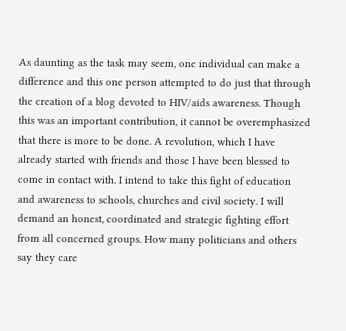As daunting as the task may seem, one individual can make a difference and this one person attempted to do just that through the creation of a blog devoted to HIV/aids awareness. Though this was an important contribution, it cannot be overemphasized that there is more to be done. A revolution, which I have already started with friends and those I have been blessed to come in contact with. I intend to take this fight of education and awareness to schools, churches and civil society. I will demand an honest, coordinated and strategic fighting effort from all concerned groups. How many politicians and others say they care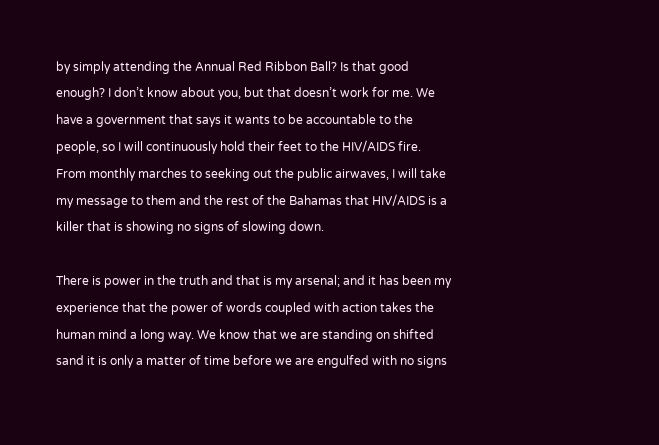by simply attending the Annual Red Ribbon Ball? Is that good enough? I don’t know about you, but that doesn’t work for me. We have a government that says it wants to be accountable to the people, so I will continuously hold their feet to the HIV/AIDS fire. From monthly marches to seeking out the public airwaves, I will take my message to them and the rest of the Bahamas that HIV/AIDS is a killer that is showing no signs of slowing down.

There is power in the truth and that is my arsenal; and it has been my experience that the power of words coupled with action takes the human mind a long way. We know that we are standing on shifted sand it is only a matter of time before we are engulfed with no signs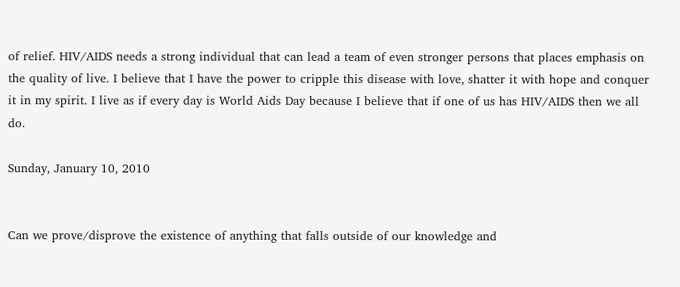of relief. HIV/AIDS needs a strong individual that can lead a team of even stronger persons that places emphasis on the quality of live. I believe that I have the power to cripple this disease with love, shatter it with hope and conquer it in my spirit. I live as if every day is World Aids Day because I believe that if one of us has HIV/AIDS then we all do.

Sunday, January 10, 2010


Can we prove/disprove the existence of anything that falls outside of our knowledge and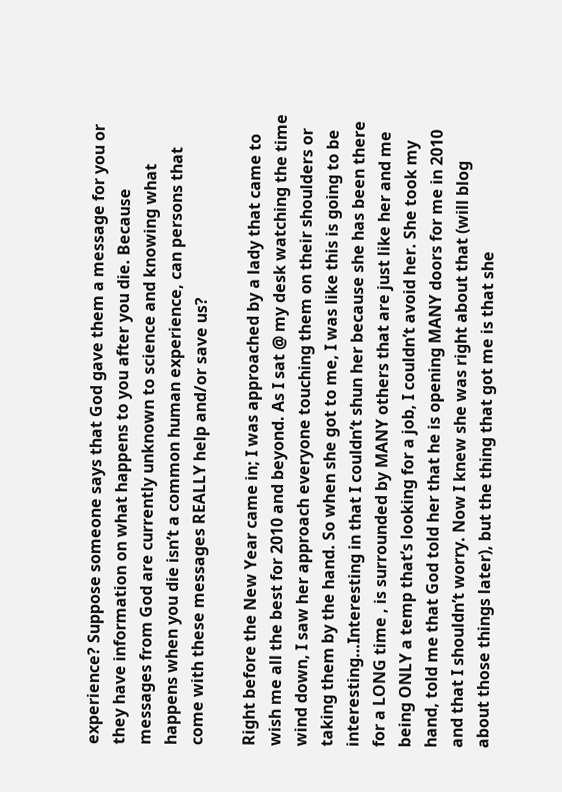experience? Suppose someone says that God gave them a message for you or they have information on what happens to you after you die. Because messages from God are currently unknown to science and knowing what happens when you die isn’t a common human experience, can persons that come with these messages REALLY help and/or save us?

Right before the New Year came in; I was approached by a lady that came to wish me all the best for 2010 and beyond. As I sat @ my desk watching the time wind down, I saw her approach everyone touching them on their shoulders or taking them by the hand. So when she got to me, I was like this is going to be interesting…Interesting in that I couldn’t shun her because she has been there for a LONG time , is surrounded by MANY others that are just like her and me being ONLY a temp that’s looking for a job, I couldn’t avoid her. She took my hand, told me that God told her that he is opening MANY doors for me in 2010 and that I shouldn’t worry. Now I knew she was right about that (will blog about those things later), but the thing that got me is that she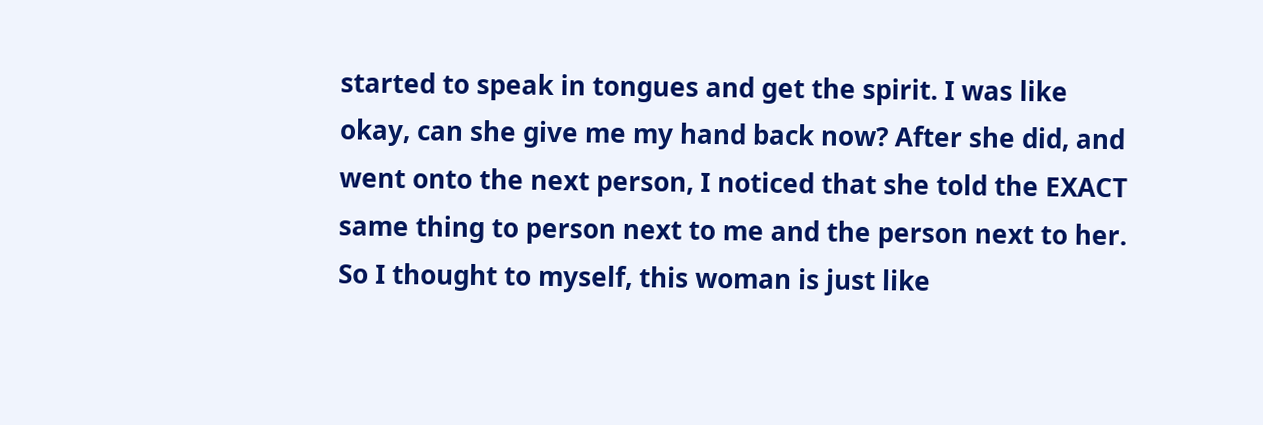started to speak in tongues and get the spirit. I was like okay, can she give me my hand back now? After she did, and went onto the next person, I noticed that she told the EXACT same thing to person next to me and the person next to her. So I thought to myself, this woman is just like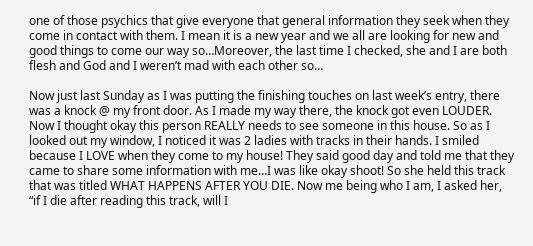one of those psychics that give everyone that general information they seek when they come in contact with them. I mean it is a new year and we all are looking for new and good things to come our way so…Moreover, the last time I checked, she and I are both flesh and God and I weren’t mad with each other so…

Now just last Sunday as I was putting the finishing touches on last week’s entry, there was a knock @ my front door. As I made my way there, the knock got even LOUDER. Now I thought okay this person REALLY needs to see someone in this house. So as I looked out my window, I noticed it was 2 ladies with tracks in their hands. I smiled because I LOVE when they come to my house! They said good day and told me that they came to share some information with me…I was like okay shoot! So she held this track that was titled WHAT HAPPENS AFTER YOU DIE. Now me being who I am, I asked her, “if I die after reading this track, will I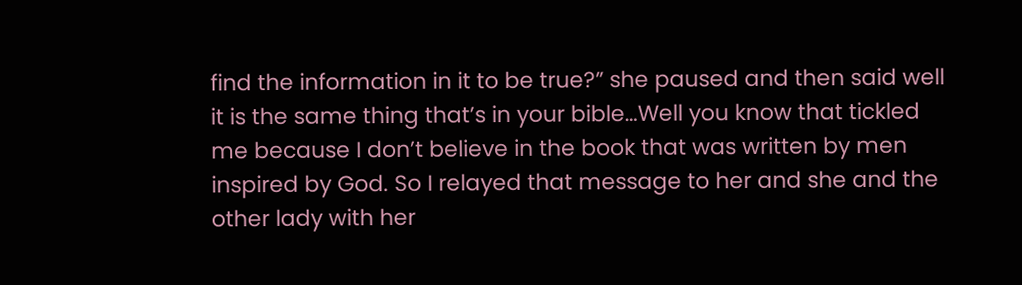find the information in it to be true?” she paused and then said well it is the same thing that’s in your bible…Well you know that tickled me because I don’t believe in the book that was written by men inspired by God. So I relayed that message to her and she and the other lady with her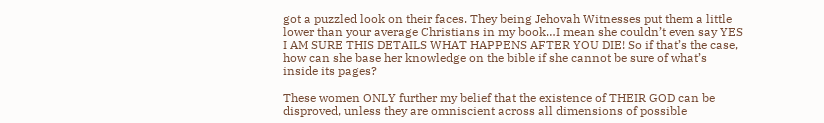got a puzzled look on their faces. They being Jehovah Witnesses put them a little lower than your average Christians in my book…I mean she couldn’t even say YES I AM SURE THIS DETAILS WHAT HAPPENS AFTER YOU DIE! So if that’s the case, how can she base her knowledge on the bible if she cannot be sure of what’s inside its pages?

These women ONLY further my belief that the existence of THEIR GOD can be disproved, unless they are omniscient across all dimensions of possible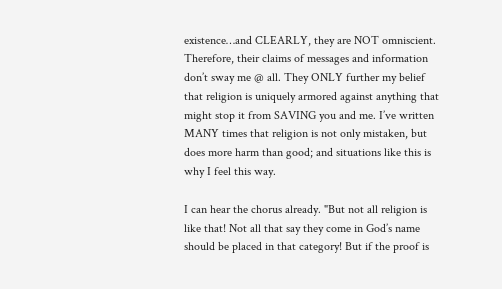existence…and CLEARLY, they are NOT omniscient. Therefore, their claims of messages and information don’t sway me @ all. They ONLY further my belief that religion is uniquely armored against anything that might stop it from SAVING you and me. I’ve written MANY times that religion is not only mistaken, but does more harm than good; and situations like this is why I feel this way.

I can hear the chorus already. "But not all religion is like that! Not all that say they come in God’s name should be placed in that category! But if the proof is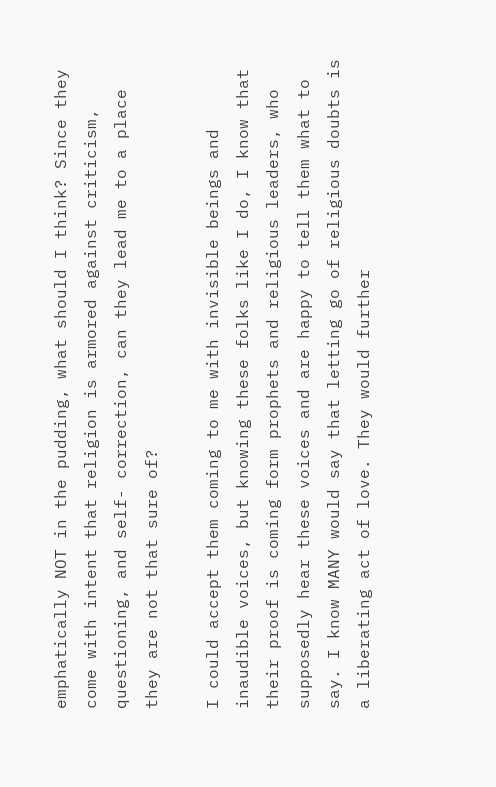emphatically NOT in the pudding, what should I think? Since they come with intent that religion is armored against criticism, questioning, and self- correction, can they lead me to a place they are not that sure of?

I could accept them coming to me with invisible beings and inaudible voices, but knowing these folks like I do, I know that their proof is coming form prophets and religious leaders, who supposedly hear these voices and are happy to tell them what to say. I know MANY would say that letting go of religious doubts is a liberating act of love. They would further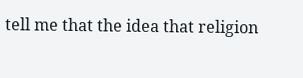tell me that the idea that religion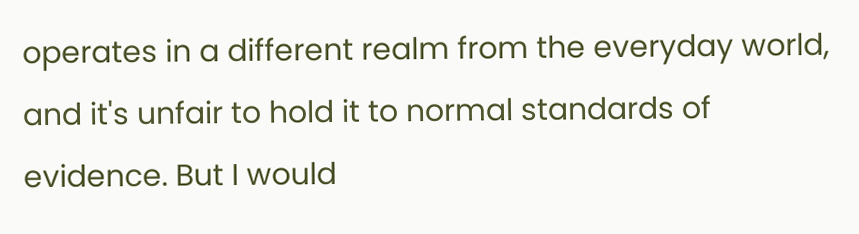operates in a different realm from the everyday world, and it's unfair to hold it to normal standards of evidence. But I would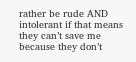rather be rude AND intolerant if that means they can’t save me because they don’t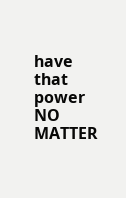have that power NO MATTER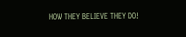HOW THEY BELIEVE THEY DO!